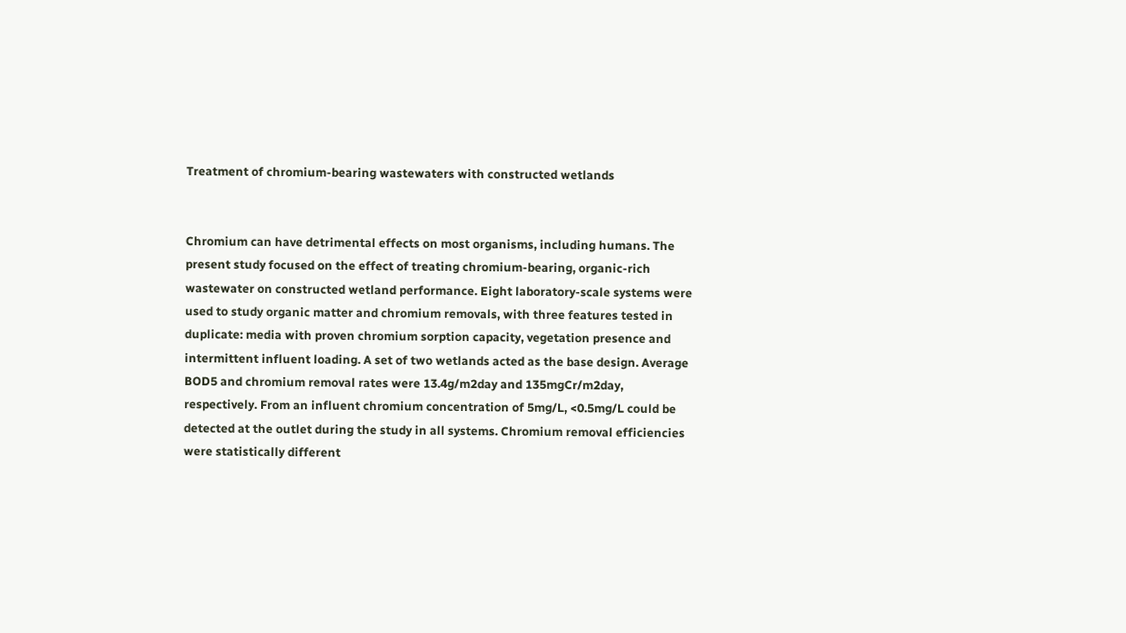Treatment of chromium-bearing wastewaters with constructed wetlands


Chromium can have detrimental effects on most organisms, including humans. The present study focused on the effect of treating chromium-bearing, organic-rich wastewater on constructed wetland performance. Eight laboratory-scale systems were used to study organic matter and chromium removals, with three features tested in duplicate: media with proven chromium sorption capacity, vegetation presence and intermittent influent loading. A set of two wetlands acted as the base design. Average BOD5 and chromium removal rates were 13.4g/m2day and 135mgCr/m2day, respectively. From an influent chromium concentration of 5mg/L, <0.5mg/L could be detected at the outlet during the study in all systems. Chromium removal efficiencies were statistically different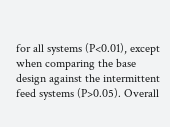for all systems (P<0.01), except when comparing the base design against the intermittent feed systems (P>0.05). Overall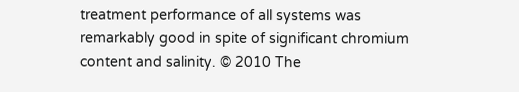treatment performance of all systems was remarkably good in spite of significant chromium content and salinity. © 2010 The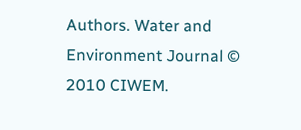Authors. Water and Environment Journal © 2010 CIWEM.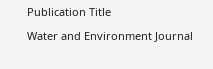Publication Title

Water and Environment Journal